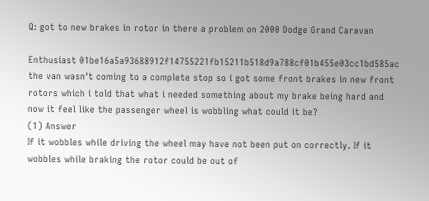Q: got to new brakes in rotor in there a problem on 2000 Dodge Grand Caravan

Enthusiast 01be16a5a93688912f14755221fb15211b518d9a788cf01b455e03cc1bd585ac
the van wasn't coming to a complete stop so i got some front brakes in new front rotors which i told that what i needed something about my brake being hard and now it feel like the passenger wheel is wobbling what could it be?
(1) Answer
If it wobbles while driving the wheel may have not been put on correctly. If it wobbles while braking the rotor could be out of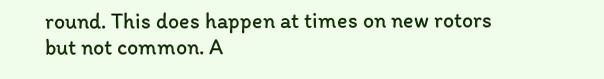round. This does happen at times on new rotors but not common. A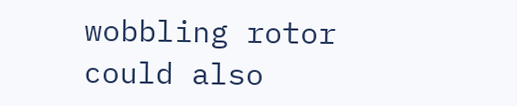wobbling rotor could also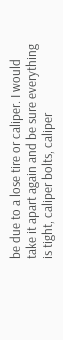be due to a lose tire or caliper. I would take it apart again and be sure everything is tight, caliper bolts, caliper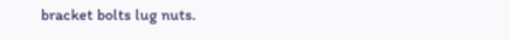bracket bolts lug nuts.